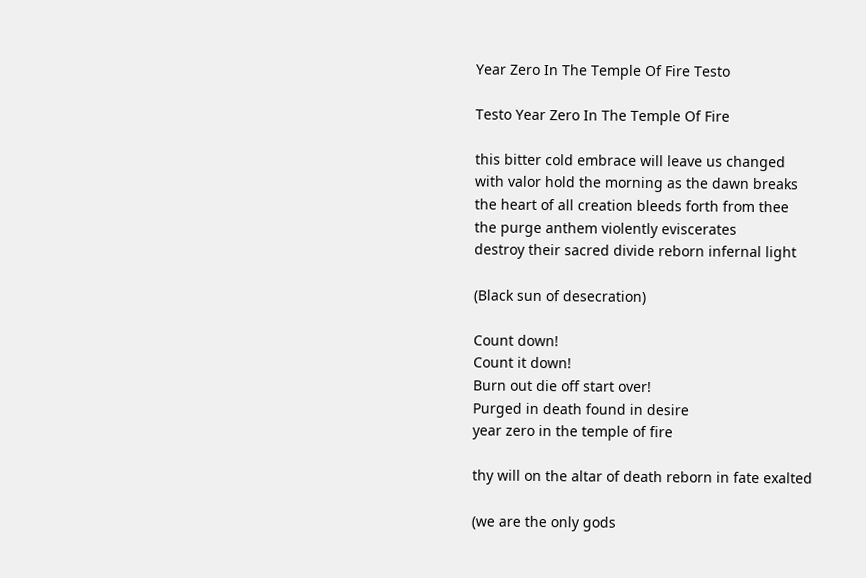Year Zero In The Temple Of Fire Testo

Testo Year Zero In The Temple Of Fire

this bitter cold embrace will leave us changed
with valor hold the morning as the dawn breaks
the heart of all creation bleeds forth from thee
the purge anthem violently eviscerates
destroy their sacred divide reborn infernal light

(Black sun of desecration)

Count down!
Count it down!
Burn out die off start over!
Purged in death found in desire
year zero in the temple of fire

thy will on the altar of death reborn in fate exalted

(we are the only gods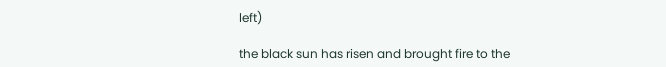left)

the black sun has risen and brought fire to the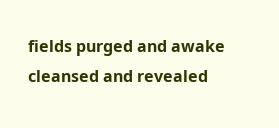fields purged and awake cleansed and revealed